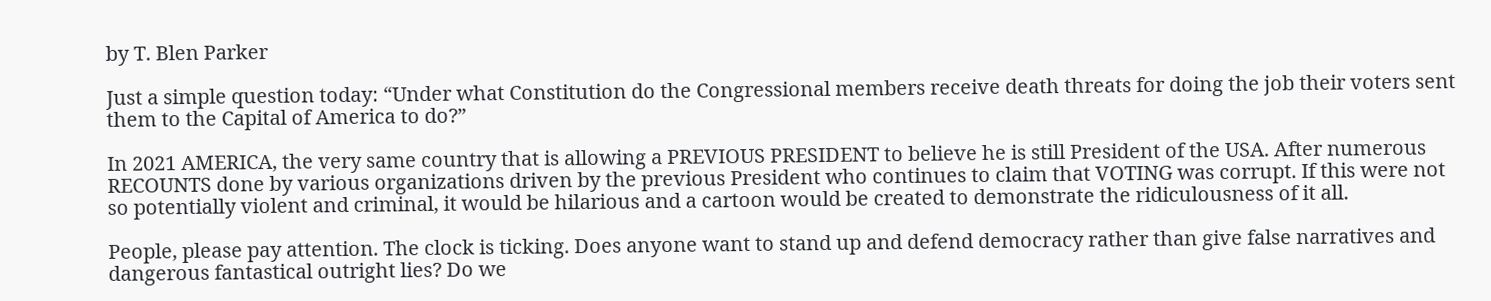by T. Blen Parker

Just a simple question today: “Under what Constitution do the Congressional members receive death threats for doing the job their voters sent them to the Capital of America to do?”

In 2021 AMERICA, the very same country that is allowing a PREVIOUS PRESIDENT to believe he is still President of the USA. After numerous RECOUNTS done by various organizations driven by the previous President who continues to claim that VOTING was corrupt. If this were not so potentially violent and criminal, it would be hilarious and a cartoon would be created to demonstrate the ridiculousness of it all.

People, please pay attention. The clock is ticking. Does anyone want to stand up and defend democracy rather than give false narratives and dangerous fantastical outright lies? Do we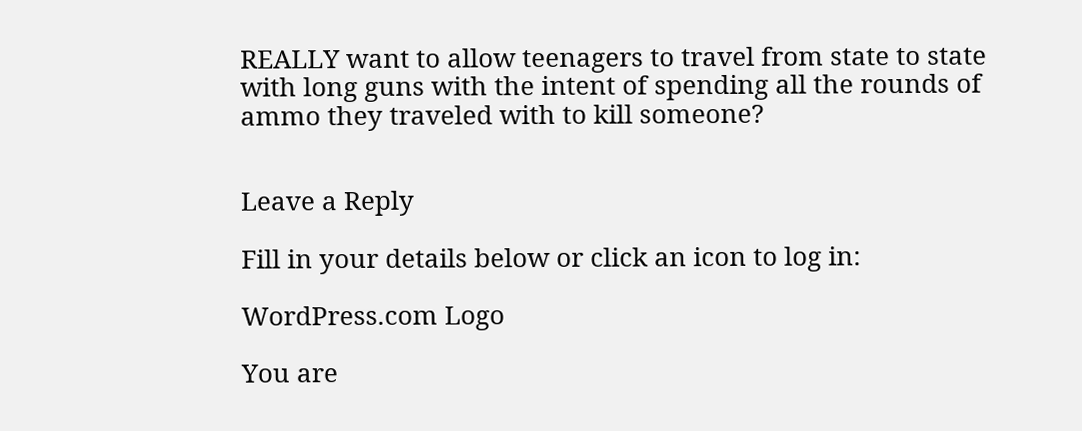REALLY want to allow teenagers to travel from state to state with long guns with the intent of spending all the rounds of ammo they traveled with to kill someone?


Leave a Reply

Fill in your details below or click an icon to log in:

WordPress.com Logo

You are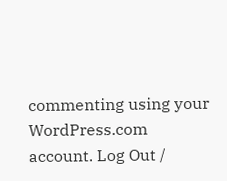commenting using your WordPress.com account. Log Out /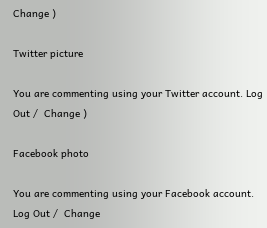Change )

Twitter picture

You are commenting using your Twitter account. Log Out /  Change )

Facebook photo

You are commenting using your Facebook account. Log Out /  Change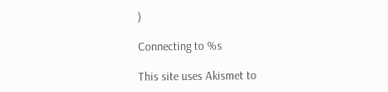)

Connecting to %s

This site uses Akismet to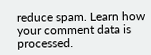reduce spam. Learn how your comment data is processed.